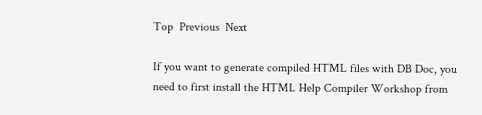Top  Previous  Next

If you want to generate compiled HTML files with DB Doc, you need to first install the HTML Help Compiler Workshop from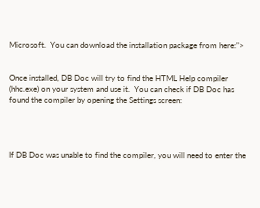Microsoft.  You can download the installation package from here:">


Once installed, DB Doc will try to find the HTML Help compiler (hhc.exe) on your system and use it.  You can check if DB Doc has found the compiler by opening the Settings screen:




If DB Doc was unable to find the compiler, you will need to enter the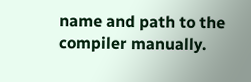name and path to the compiler manually.